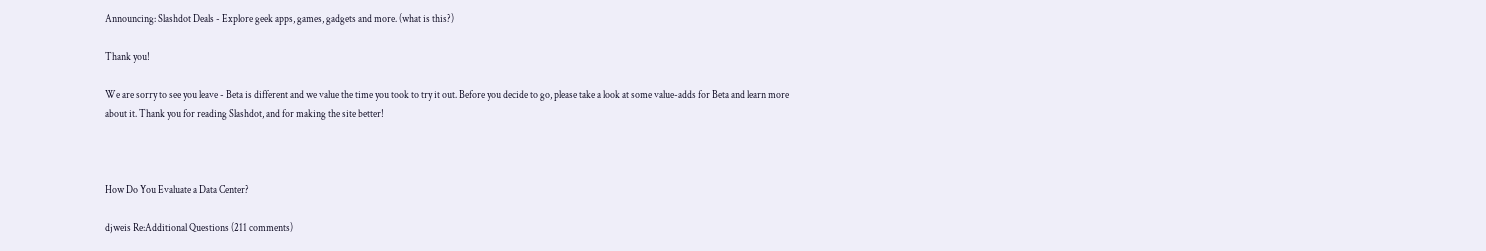Announcing: Slashdot Deals - Explore geek apps, games, gadgets and more. (what is this?)

Thank you!

We are sorry to see you leave - Beta is different and we value the time you took to try it out. Before you decide to go, please take a look at some value-adds for Beta and learn more about it. Thank you for reading Slashdot, and for making the site better!



How Do You Evaluate a Data Center?

djweis Re:Additional Questions (211 comments)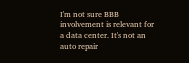I'm not sure BBB involvement is relevant for a data center. It's not an auto repair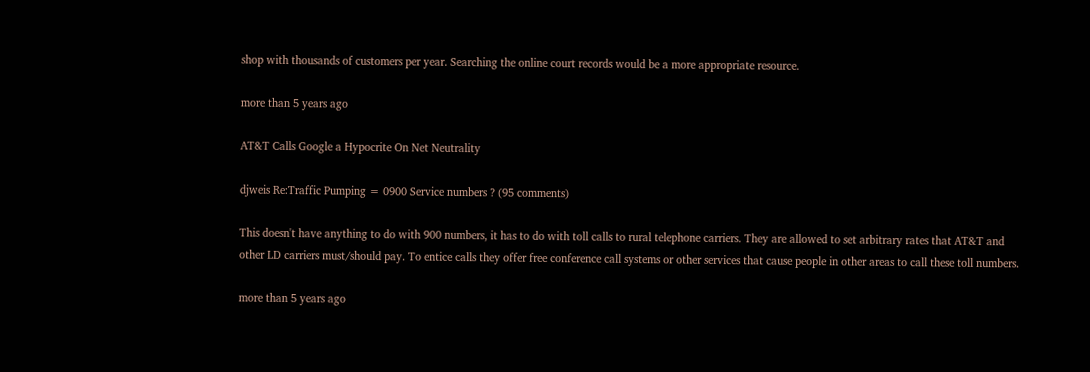shop with thousands of customers per year. Searching the online court records would be a more appropriate resource.

more than 5 years ago

AT&T Calls Google a Hypocrite On Net Neutrality

djweis Re:Traffic Pumping = 0900 Service numbers ? (95 comments)

This doesn't have anything to do with 900 numbers, it has to do with toll calls to rural telephone carriers. They are allowed to set arbitrary rates that AT&T and other LD carriers must/should pay. To entice calls they offer free conference call systems or other services that cause people in other areas to call these toll numbers.

more than 5 years ago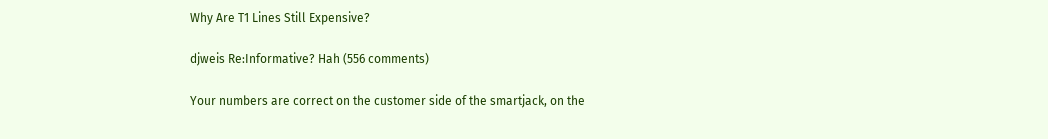Why Are T1 Lines Still Expensive?

djweis Re:Informative? Hah (556 comments)

Your numbers are correct on the customer side of the smartjack, on the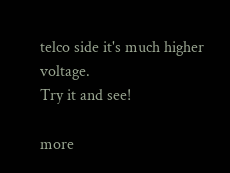telco side it's much higher voltage.
Try it and see!

more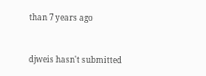than 7 years ago


djweis hasn't submitted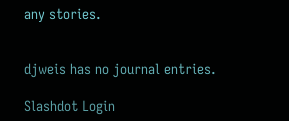any stories.


djweis has no journal entries.

Slashdot Login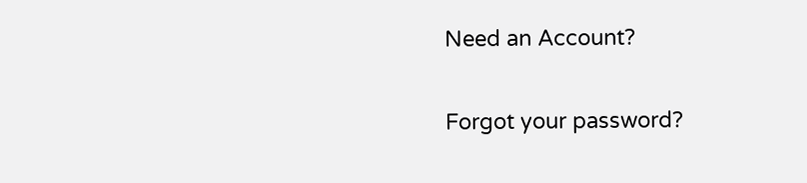Need an Account?

Forgot your password?